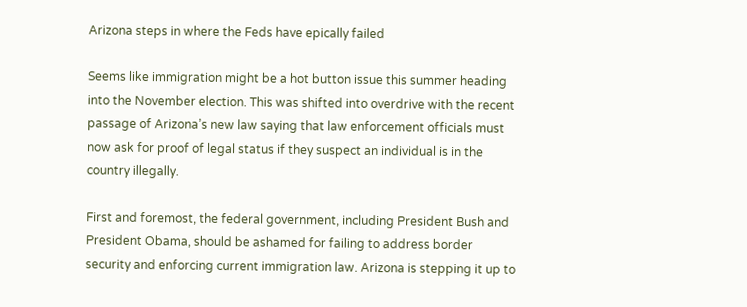Arizona steps in where the Feds have epically failed

Seems like immigration might be a hot button issue this summer heading into the November election. This was shifted into overdrive with the recent passage of Arizona’s new law saying that law enforcement officials must now ask for proof of legal status if they suspect an individual is in the country illegally.

First and foremost, the federal government, including President Bush and President Obama, should be ashamed for failing to address border security and enforcing current immigration law. Arizona is stepping it up to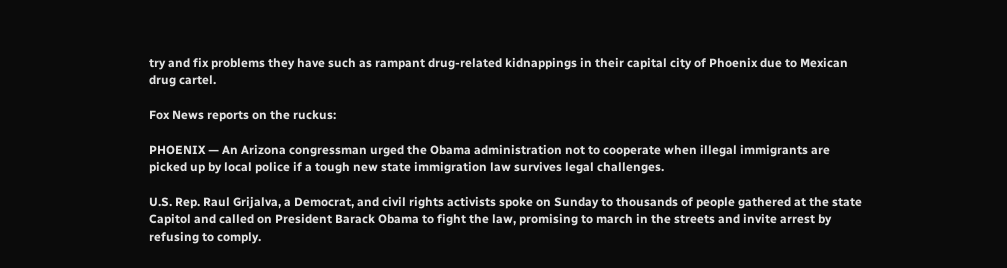try and fix problems they have such as rampant drug-related kidnappings in their capital city of Phoenix due to Mexican drug cartel.

Fox News reports on the ruckus:

PHOENIX — An Arizona congressman urged the Obama administration not to cooperate when illegal immigrants are picked up by local police if a tough new state immigration law survives legal challenges.

U.S. Rep. Raul Grijalva, a Democrat, and civil rights activists spoke on Sunday to thousands of people gathered at the state Capitol and called on President Barack Obama to fight the law, promising to march in the streets and invite arrest by refusing to comply.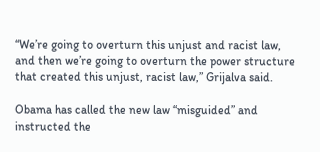“We’re going to overturn this unjust and racist law, and then we’re going to overturn the power structure that created this unjust, racist law,” Grijalva said.

Obama has called the new law “misguided” and instructed the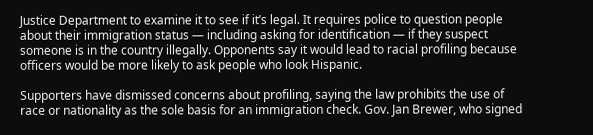Justice Department to examine it to see if it’s legal. It requires police to question people about their immigration status — including asking for identification — if they suspect someone is in the country illegally. Opponents say it would lead to racial profiling because officers would be more likely to ask people who look Hispanic.

Supporters have dismissed concerns about profiling, saying the law prohibits the use of race or nationality as the sole basis for an immigration check. Gov. Jan Brewer, who signed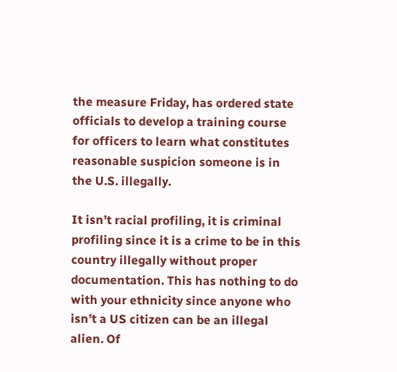the measure Friday, has ordered state officials to develop a training course for officers to learn what constitutes reasonable suspicion someone is in the U.S. illegally.

It isn’t racial profiling, it is criminal profiling since it is a crime to be in this country illegally without proper documentation. This has nothing to do with your ethnicity since anyone who isn’t a US citizen can be an illegal alien. Of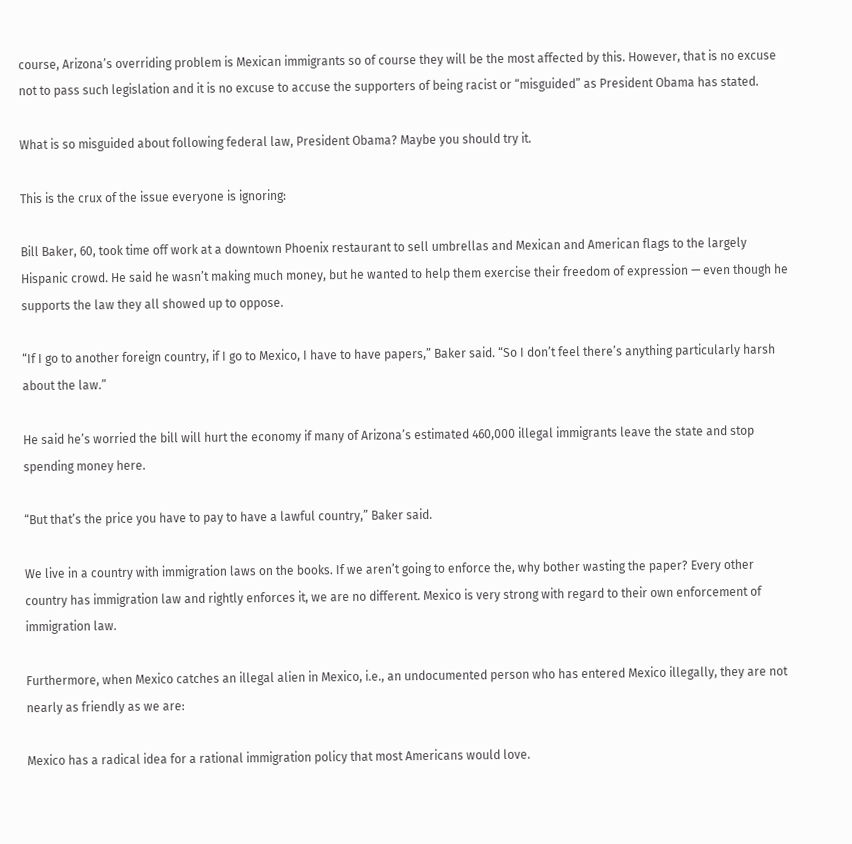course, Arizona’s overriding problem is Mexican immigrants so of course they will be the most affected by this. However, that is no excuse not to pass such legislation and it is no excuse to accuse the supporters of being racist or “misguided” as President Obama has stated.

What is so misguided about following federal law, President Obama? Maybe you should try it.

This is the crux of the issue everyone is ignoring:

Bill Baker, 60, took time off work at a downtown Phoenix restaurant to sell umbrellas and Mexican and American flags to the largely Hispanic crowd. He said he wasn’t making much money, but he wanted to help them exercise their freedom of expression — even though he supports the law they all showed up to oppose.

“If I go to another foreign country, if I go to Mexico, I have to have papers,” Baker said. “So I don’t feel there’s anything particularly harsh about the law.”

He said he’s worried the bill will hurt the economy if many of Arizona’s estimated 460,000 illegal immigrants leave the state and stop spending money here.

“But that’s the price you have to pay to have a lawful country,” Baker said.

We live in a country with immigration laws on the books. If we aren’t going to enforce the, why bother wasting the paper? Every other country has immigration law and rightly enforces it, we are no different. Mexico is very strong with regard to their own enforcement of immigration law.

Furthermore, when Mexico catches an illegal alien in Mexico, i.e., an undocumented person who has entered Mexico illegally, they are not nearly as friendly as we are:

Mexico has a radical idea for a rational immigration policy that most Americans would love.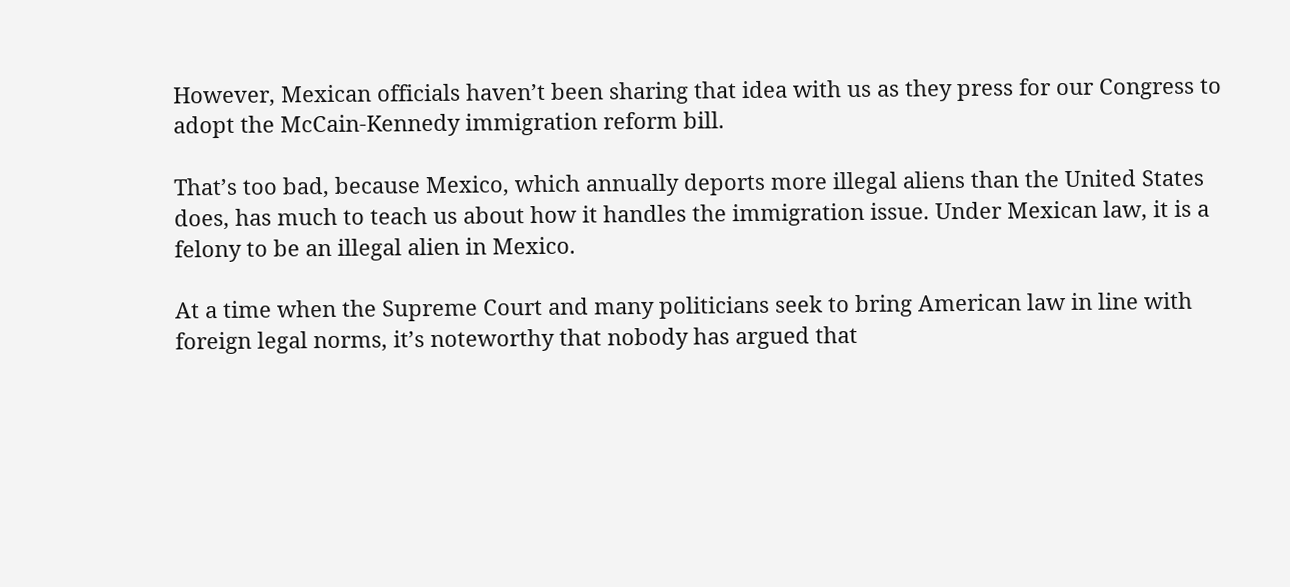However, Mexican officials haven’t been sharing that idea with us as they press for our Congress to adopt the McCain-Kennedy immigration reform bill.

That’s too bad, because Mexico, which annually deports more illegal aliens than the United States does, has much to teach us about how it handles the immigration issue. Under Mexican law, it is a felony to be an illegal alien in Mexico.

At a time when the Supreme Court and many politicians seek to bring American law in line with foreign legal norms, it’s noteworthy that nobody has argued that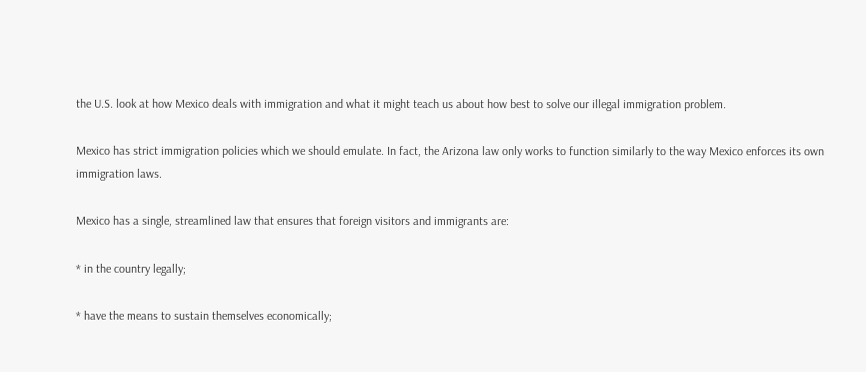the U.S. look at how Mexico deals with immigration and what it might teach us about how best to solve our illegal immigration problem.

Mexico has strict immigration policies which we should emulate. In fact, the Arizona law only works to function similarly to the way Mexico enforces its own immigration laws.

Mexico has a single, streamlined law that ensures that foreign visitors and immigrants are:

* in the country legally;

* have the means to sustain themselves economically;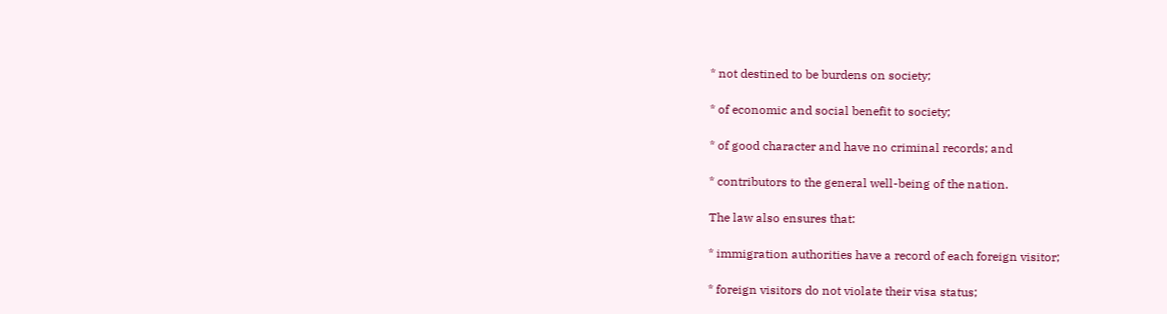* not destined to be burdens on society;

* of economic and social benefit to society;

* of good character and have no criminal records; and

* contributors to the general well-being of the nation.

The law also ensures that:

* immigration authorities have a record of each foreign visitor;

* foreign visitors do not violate their visa status;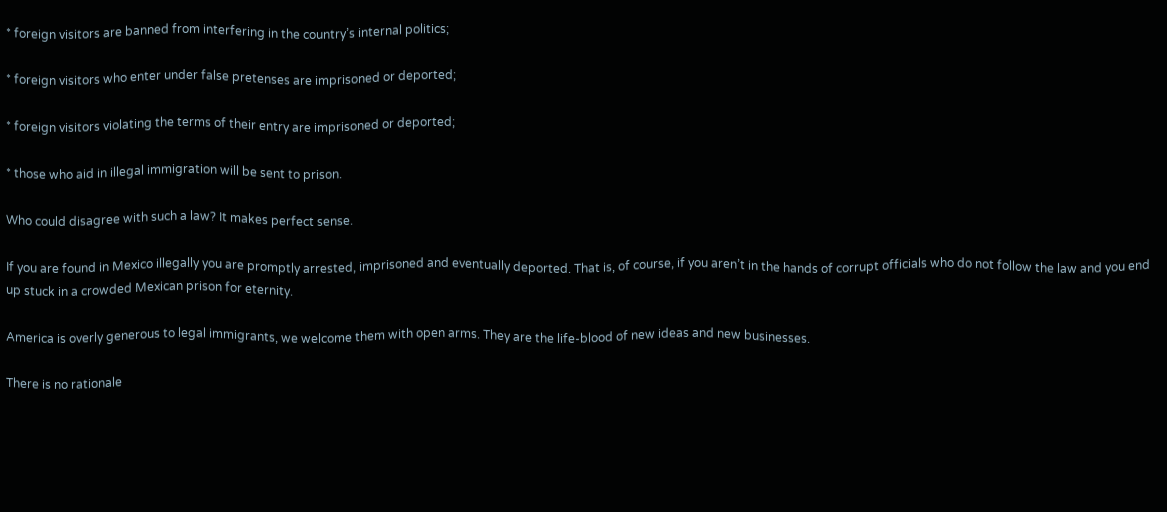* foreign visitors are banned from interfering in the country’s internal politics;

* foreign visitors who enter under false pretenses are imprisoned or deported;

* foreign visitors violating the terms of their entry are imprisoned or deported;

* those who aid in illegal immigration will be sent to prison.

Who could disagree with such a law? It makes perfect sense.

If you are found in Mexico illegally you are promptly arrested, imprisoned and eventually deported. That is, of course, if you aren’t in the hands of corrupt officials who do not follow the law and you end up stuck in a crowded Mexican prison for eternity.

America is overly generous to legal immigrants, we welcome them with open arms. They are the life-blood of new ideas and new businesses.

There is no rationale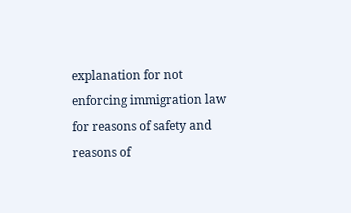explanation for not enforcing immigration law for reasons of safety and reasons of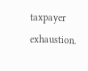taxpayer exhaustion.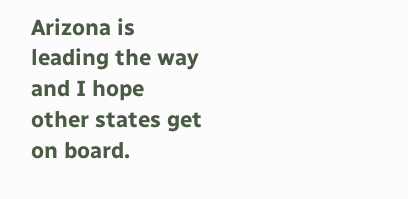Arizona is leading the way and I hope other states get on board.